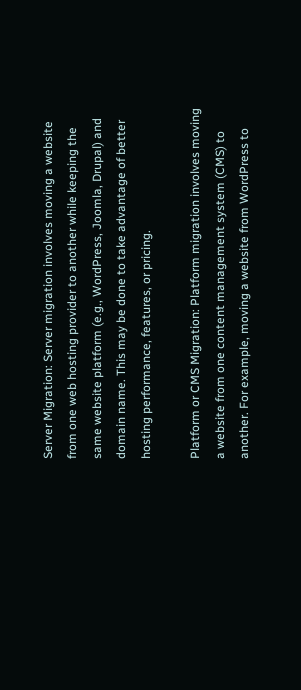Server Migration: Server migration involves moving a website from one web hosting provider to another while keeping the same website platform (e.g., WordPress, Joomla, Drupal) and domain name. This may be done to take advantage of better hosting performance, features, or pricing.

Platform or CMS Migration: Platform migration involves moving a website from one content management system (CMS) to another. For example, moving a website from WordPress to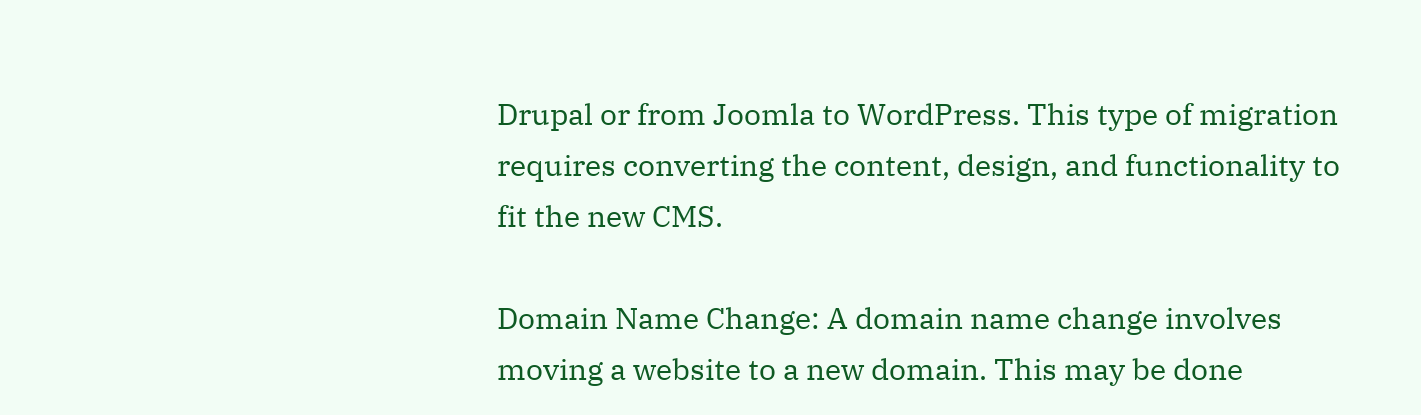Drupal or from Joomla to WordPress. This type of migration requires converting the content, design, and functionality to fit the new CMS.

Domain Name Change: A domain name change involves moving a website to a new domain. This may be done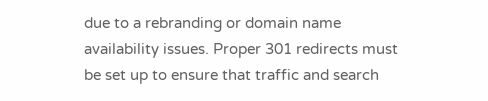due to a rebranding or domain name availability issues. Proper 301 redirects must be set up to ensure that traffic and search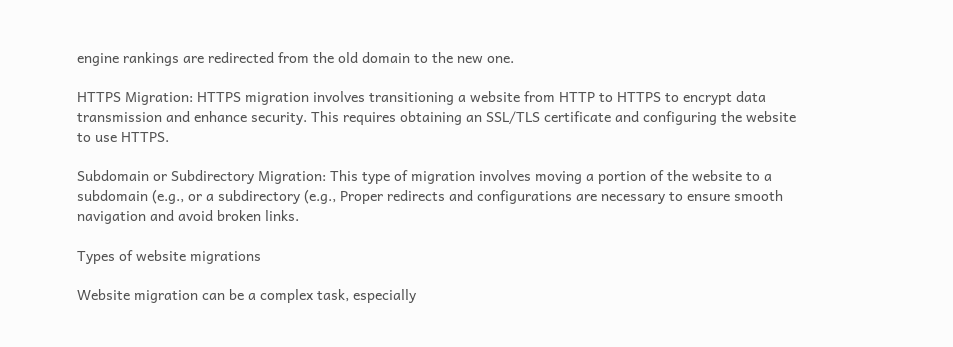engine rankings are redirected from the old domain to the new one.

HTTPS Migration: HTTPS migration involves transitioning a website from HTTP to HTTPS to encrypt data transmission and enhance security. This requires obtaining an SSL/TLS certificate and configuring the website to use HTTPS.

Subdomain or Subdirectory Migration: This type of migration involves moving a portion of the website to a subdomain (e.g., or a subdirectory (e.g., Proper redirects and configurations are necessary to ensure smooth navigation and avoid broken links.

Types of website migrations

Website migration can be a complex task, especially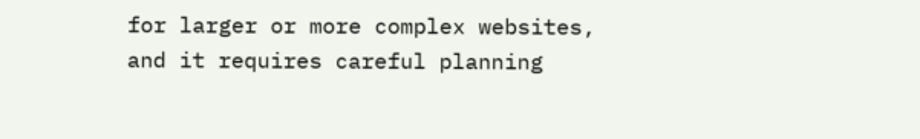for larger or more complex websites, and it requires careful planning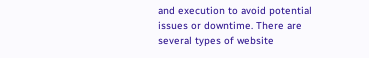and execution to avoid potential issues or downtime. There are several types of website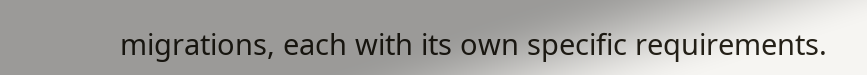migrations, each with its own specific requirements.